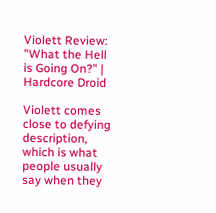Violett Review: "What the Hell is Going On?" | Hardcore Droid

Violett comes close to defying description, which is what people usually say when they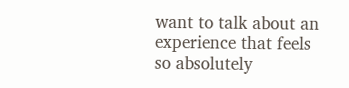want to talk about an experience that feels so absolutely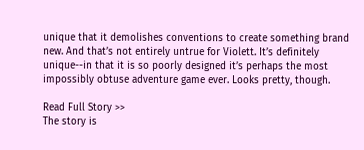unique that it demolishes conventions to create something brand new. And that’s not entirely untrue for Violett. It’s definitely unique--in that it is so poorly designed it’s perhaps the most impossibly obtuse adventure game ever. Looks pretty, though.

Read Full Story >>
The story is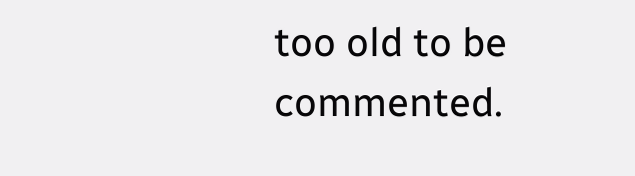too old to be commented.